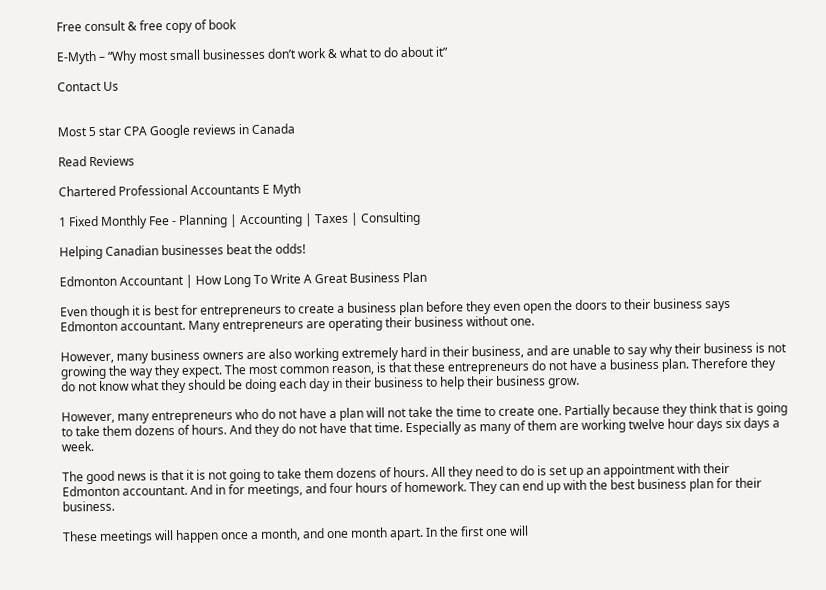Free consult & free copy of book

E-Myth – “Why most small businesses don’t work & what to do about it”

Contact Us


Most 5 star CPA Google reviews in Canada

Read Reviews

Chartered Professional Accountants E Myth

1 Fixed Monthly Fee - Planning | Accounting | Taxes | Consulting

Helping Canadian businesses beat the odds!

Edmonton Accountant | How Long To Write A Great Business Plan

Even though it is best for entrepreneurs to create a business plan before they even open the doors to their business says Edmonton accountant. Many entrepreneurs are operating their business without one.

However, many business owners are also working extremely hard in their business, and are unable to say why their business is not growing the way they expect. The most common reason, is that these entrepreneurs do not have a business plan. Therefore they do not know what they should be doing each day in their business to help their business grow.

However, many entrepreneurs who do not have a plan will not take the time to create one. Partially because they think that is going to take them dozens of hours. And they do not have that time. Especially as many of them are working twelve hour days six days a week.

The good news is that it is not going to take them dozens of hours. All they need to do is set up an appointment with their Edmonton accountant. And in for meetings, and four hours of homework. They can end up with the best business plan for their business.

These meetings will happen once a month, and one month apart. In the first one will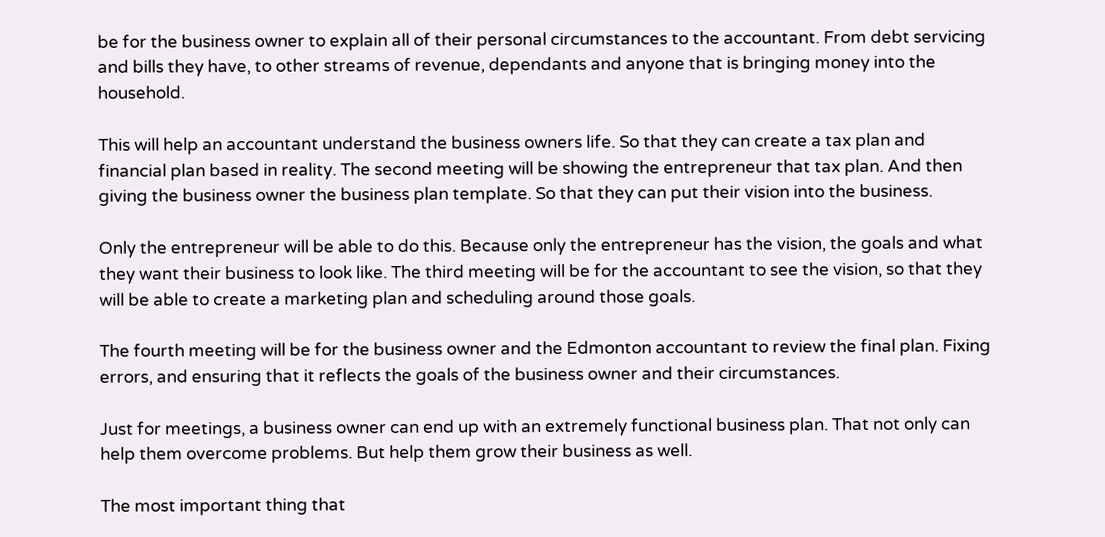be for the business owner to explain all of their personal circumstances to the accountant. From debt servicing and bills they have, to other streams of revenue, dependants and anyone that is bringing money into the household.

This will help an accountant understand the business owners life. So that they can create a tax plan and financial plan based in reality. The second meeting will be showing the entrepreneur that tax plan. And then giving the business owner the business plan template. So that they can put their vision into the business.

Only the entrepreneur will be able to do this. Because only the entrepreneur has the vision, the goals and what they want their business to look like. The third meeting will be for the accountant to see the vision, so that they will be able to create a marketing plan and scheduling around those goals.

The fourth meeting will be for the business owner and the Edmonton accountant to review the final plan. Fixing errors, and ensuring that it reflects the goals of the business owner and their circumstances.

Just for meetings, a business owner can end up with an extremely functional business plan. That not only can help them overcome problems. But help them grow their business as well.

The most important thing that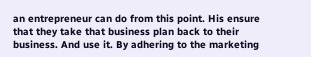an entrepreneur can do from this point. His ensure that they take that business plan back to their business. And use it. By adhering to the marketing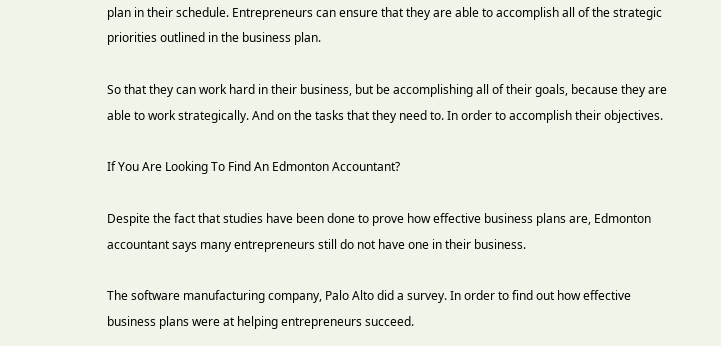plan in their schedule. Entrepreneurs can ensure that they are able to accomplish all of the strategic priorities outlined in the business plan.

So that they can work hard in their business, but be accomplishing all of their goals, because they are able to work strategically. And on the tasks that they need to. In order to accomplish their objectives.

If You Are Looking To Find An Edmonton Accountant?

Despite the fact that studies have been done to prove how effective business plans are, Edmonton accountant says many entrepreneurs still do not have one in their business.

The software manufacturing company, Palo Alto did a survey. In order to find out how effective business plans were at helping entrepreneurs succeed.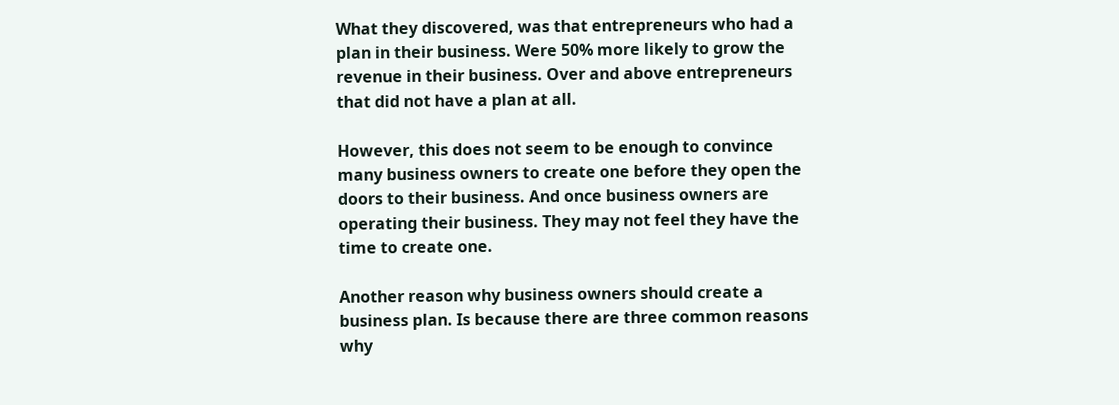What they discovered, was that entrepreneurs who had a plan in their business. Were 50% more likely to grow the revenue in their business. Over and above entrepreneurs that did not have a plan at all.

However, this does not seem to be enough to convince many business owners to create one before they open the doors to their business. And once business owners are operating their business. They may not feel they have the time to create one.

Another reason why business owners should create a business plan. Is because there are three common reasons why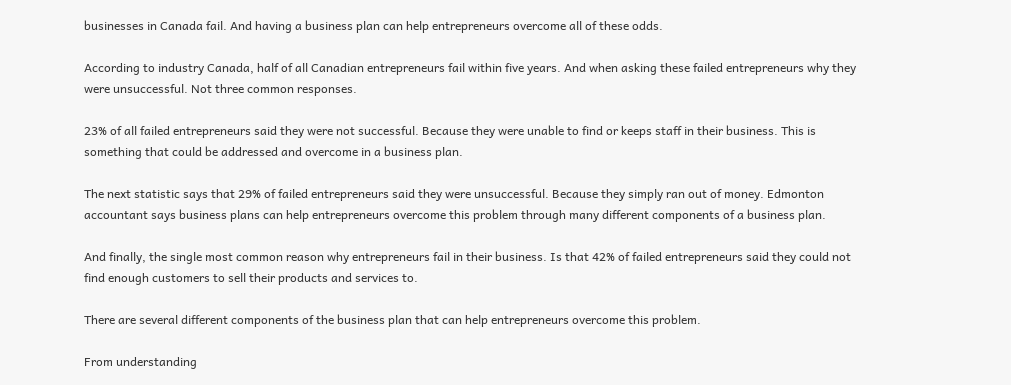businesses in Canada fail. And having a business plan can help entrepreneurs overcome all of these odds.

According to industry Canada, half of all Canadian entrepreneurs fail within five years. And when asking these failed entrepreneurs why they were unsuccessful. Not three common responses.

23% of all failed entrepreneurs said they were not successful. Because they were unable to find or keeps staff in their business. This is something that could be addressed and overcome in a business plan.

The next statistic says that 29% of failed entrepreneurs said they were unsuccessful. Because they simply ran out of money. Edmonton accountant says business plans can help entrepreneurs overcome this problem through many different components of a business plan.

And finally, the single most common reason why entrepreneurs fail in their business. Is that 42% of failed entrepreneurs said they could not find enough customers to sell their products and services to.

There are several different components of the business plan that can help entrepreneurs overcome this problem.

From understanding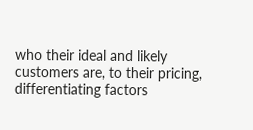who their ideal and likely customers are, to their pricing, differentiating factors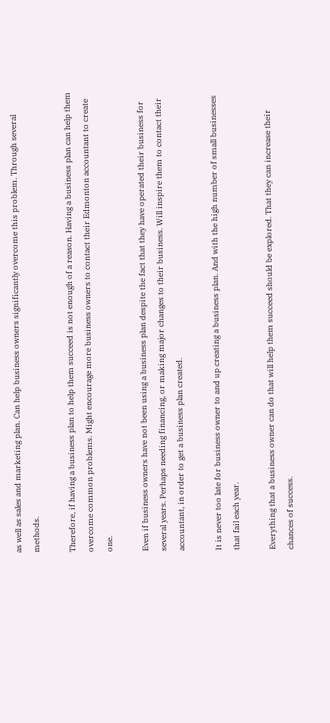as well as sales and marketing plan. Can help business owners significantly overcome this problem. Through several methods.

Therefore, if having a business plan to help them succeed is not enough of a reason. Having a business plan can help them overcome common problems. Might encourage more business owners to contact their Edmonton accountant to create one.

Even if business owners have not been using a business plan despite the fact that they have operated their business for several years. Perhaps needing financing, or making major changes to their business. Will inspire them to contact their accountant, in order to get a business plan created.

It is never too late for business owner to and up creating a business plan. And with the high number of small businesses that fail each year.

Everything that a business owner can do that will help them succeed should be explored. That they can increase their chances of success.